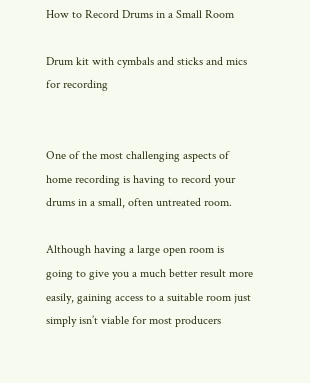How to Record Drums in a Small Room

Drum kit with cymbals and sticks and mics for recording


One of the most challenging aspects of home recording is having to record your drums in a small, often untreated room.

Although having a large open room is going to give you a much better result more easily, gaining access to a suitable room just simply isn’t viable for most producers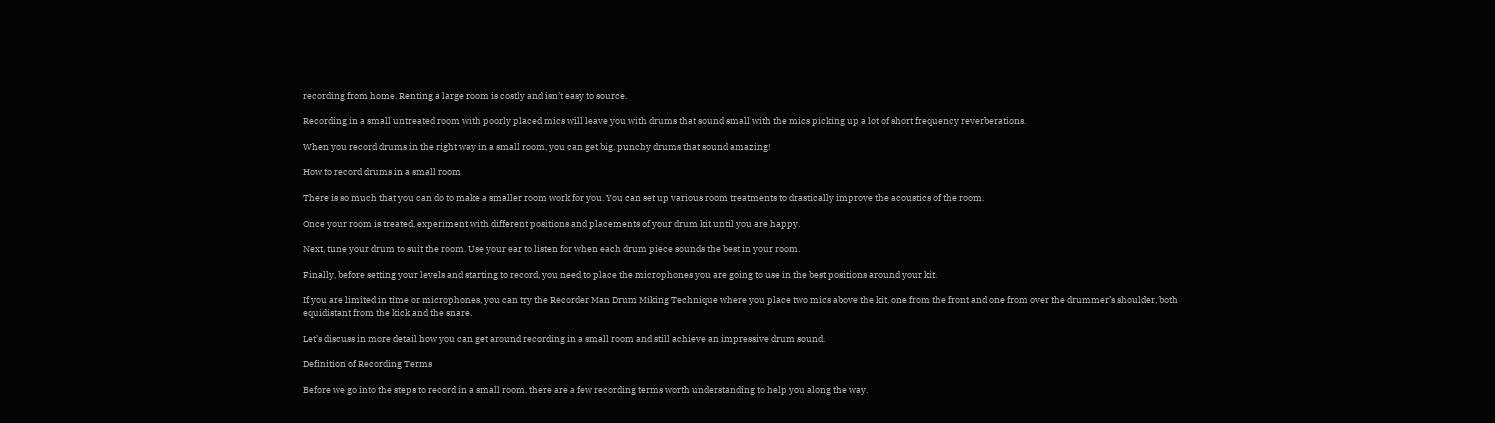recording from home. Renting a large room is costly and isn’t easy to source.

Recording in a small untreated room with poorly placed mics will leave you with drums that sound small with the mics picking up a lot of short frequency reverberations.

When you record drums in the right way in a small room, you can get big, punchy drums that sound amazing!

How to record drums in a small room

There is so much that you can do to make a smaller room work for you. You can set up various room treatments to drastically improve the acoustics of the room.

Once your room is treated, experiment with different positions and placements of your drum kit until you are happy.

Next, tune your drum to suit the room. Use your ear to listen for when each drum piece sounds the best in your room.

Finally, before setting your levels and starting to record, you need to place the microphones you are going to use in the best positions around your kit.

If you are limited in time or microphones, you can try the Recorder Man Drum Miking Technique where you place two mics above the kit, one from the front and one from over the drummer’s shoulder, both equidistant from the kick and the snare.

Let’s discuss in more detail how you can get around recording in a small room and still achieve an impressive drum sound.

Definition of Recording Terms

Before we go into the steps to record in a small room, there are a few recording terms worth understanding to help you along the way.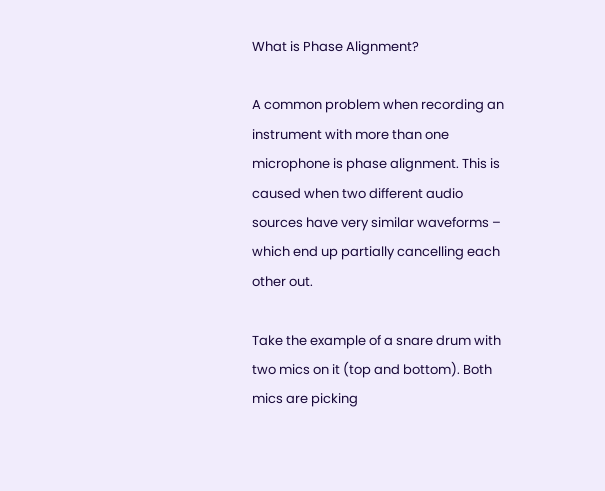What is Phase Alignment?

A common problem when recording an instrument with more than one microphone is phase alignment. This is caused when two different audio sources have very similar waveforms – which end up partially cancelling each other out.

Take the example of a snare drum with two mics on it (top and bottom). Both mics are picking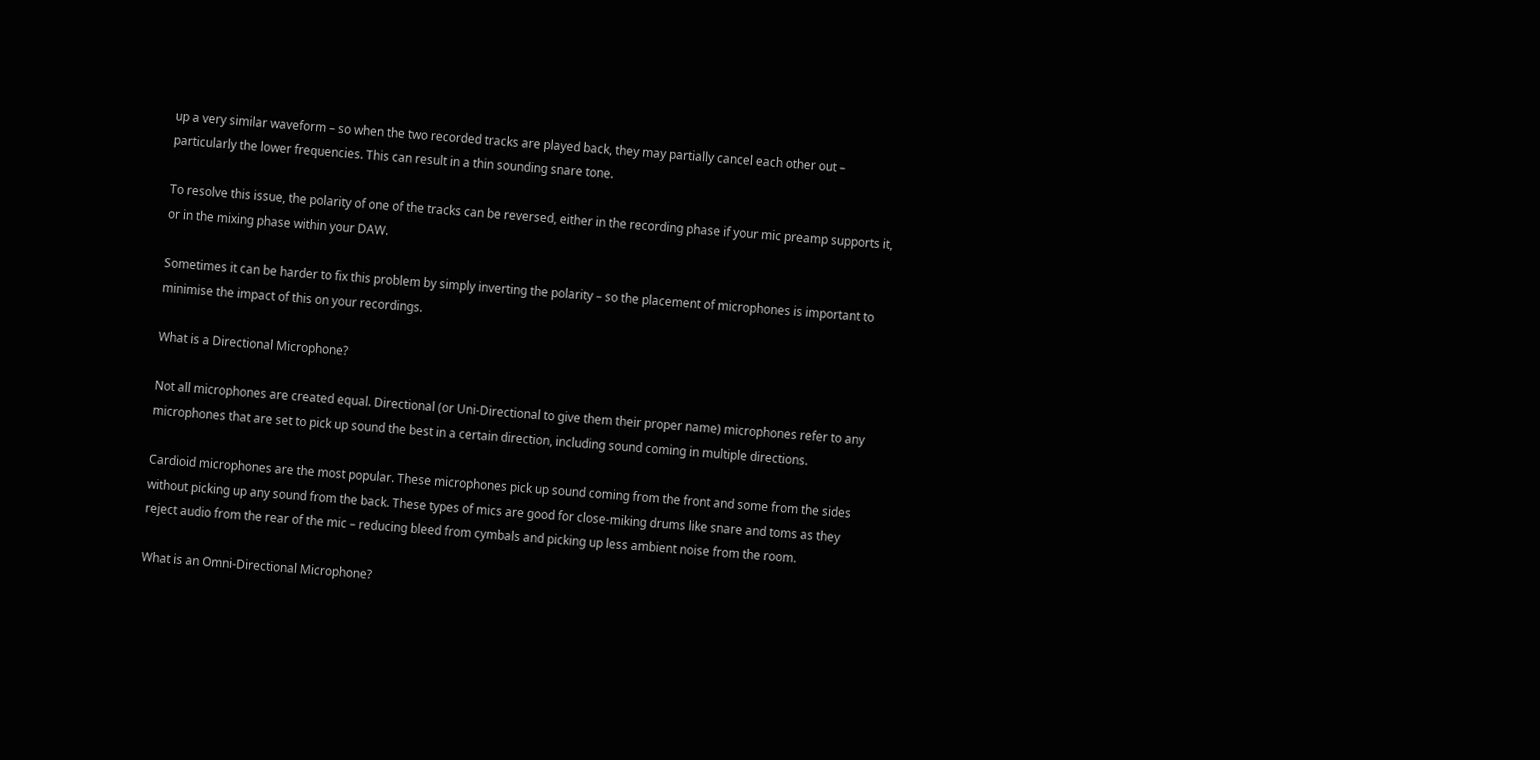up a very similar waveform – so when the two recorded tracks are played back, they may partially cancel each other out – particularly the lower frequencies. This can result in a thin sounding snare tone.

To resolve this issue, the polarity of one of the tracks can be reversed, either in the recording phase if your mic preamp supports it, or in the mixing phase within your DAW.

Sometimes it can be harder to fix this problem by simply inverting the polarity – so the placement of microphones is important to minimise the impact of this on your recordings.

What is a Directional Microphone?

Not all microphones are created equal. Directional (or Uni-Directional to give them their proper name) microphones refer to any microphones that are set to pick up sound the best in a certain direction, including sound coming in multiple directions.

Cardioid microphones are the most popular. These microphones pick up sound coming from the front and some from the sides without picking up any sound from the back. These types of mics are good for close-miking drums like snare and toms as they reject audio from the rear of the mic – reducing bleed from cymbals and picking up less ambient noise from the room.

What is an Omni-Directional Microphone?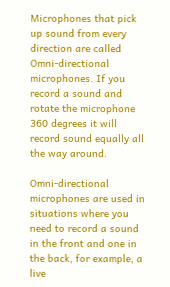Microphones that pick up sound from every direction are called Omni-directional microphones. If you record a sound and rotate the microphone 360 degrees it will record sound equally all the way around.

Omni-directional microphones are used in situations where you need to record a sound in the front and one in the back, for example, a live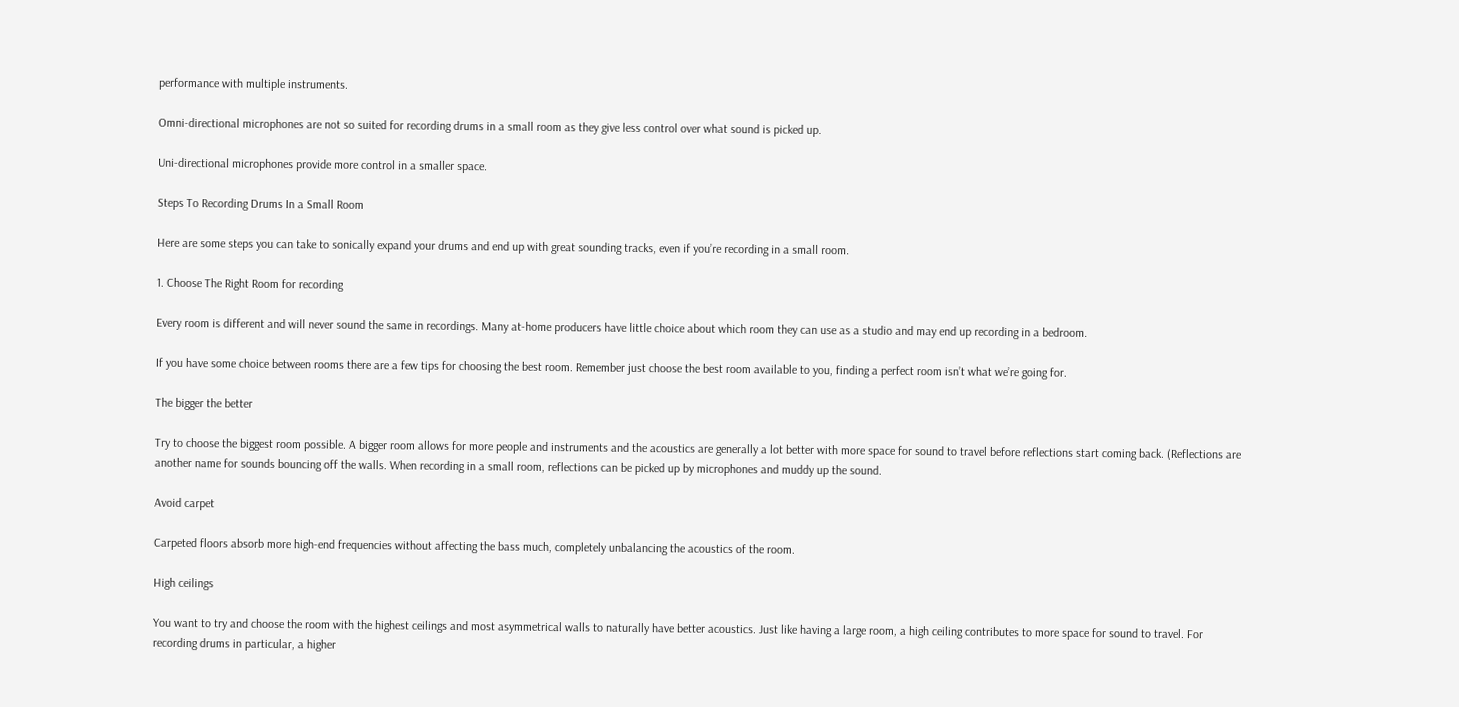performance with multiple instruments.

Omni-directional microphones are not so suited for recording drums in a small room as they give less control over what sound is picked up.

Uni-directional microphones provide more control in a smaller space.

Steps To Recording Drums In a Small Room

Here are some steps you can take to sonically expand your drums and end up with great sounding tracks, even if you’re recording in a small room.

1. Choose The Right Room for recording

Every room is different and will never sound the same in recordings. Many at-home producers have little choice about which room they can use as a studio and may end up recording in a bedroom.

If you have some choice between rooms there are a few tips for choosing the best room. Remember just choose the best room available to you, finding a perfect room isn’t what we’re going for.

The bigger the better

Try to choose the biggest room possible. A bigger room allows for more people and instruments and the acoustics are generally a lot better with more space for sound to travel before reflections start coming back. (Reflections are another name for sounds bouncing off the walls. When recording in a small room, reflections can be picked up by microphones and muddy up the sound.

Avoid carpet

Carpeted floors absorb more high-end frequencies without affecting the bass much, completely unbalancing the acoustics of the room.

High ceilings

You want to try and choose the room with the highest ceilings and most asymmetrical walls to naturally have better acoustics. Just like having a large room, a high ceiling contributes to more space for sound to travel. For recording drums in particular, a higher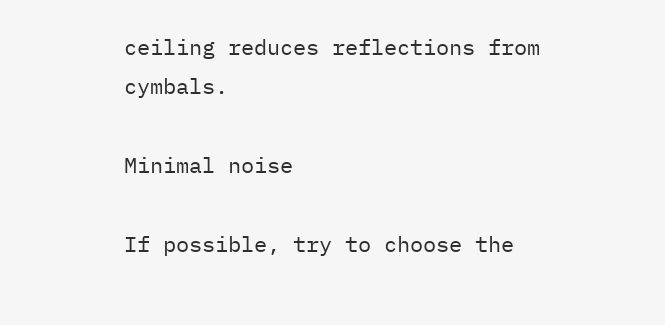ceiling reduces reflections from cymbals.

Minimal noise

If possible, try to choose the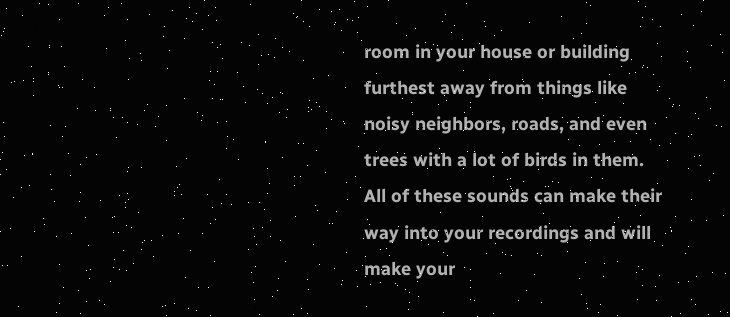room in your house or building furthest away from things like noisy neighbors, roads, and even trees with a lot of birds in them. All of these sounds can make their way into your recordings and will make your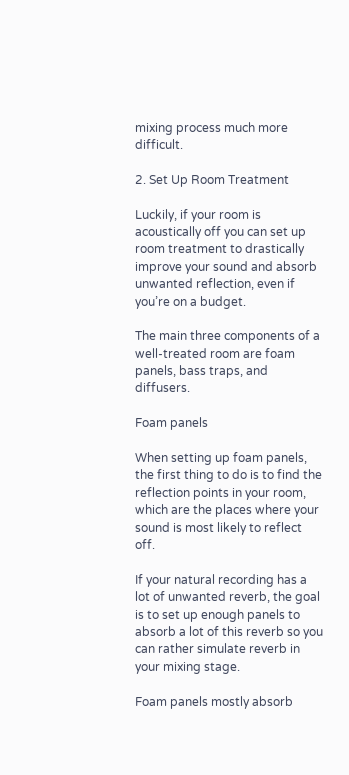mixing process much more difficult.

2. Set Up Room Treatment

Luckily, if your room is acoustically off you can set up room treatment to drastically improve your sound and absorb unwanted reflection, even if you’re on a budget.

The main three components of a well-treated room are foam panels, bass traps, and diffusers.

Foam panels

When setting up foam panels, the first thing to do is to find the reflection points in your room, which are the places where your sound is most likely to reflect off.

If your natural recording has a lot of unwanted reverb, the goal is to set up enough panels to absorb a lot of this reverb so you can rather simulate reverb in your mixing stage.

Foam panels mostly absorb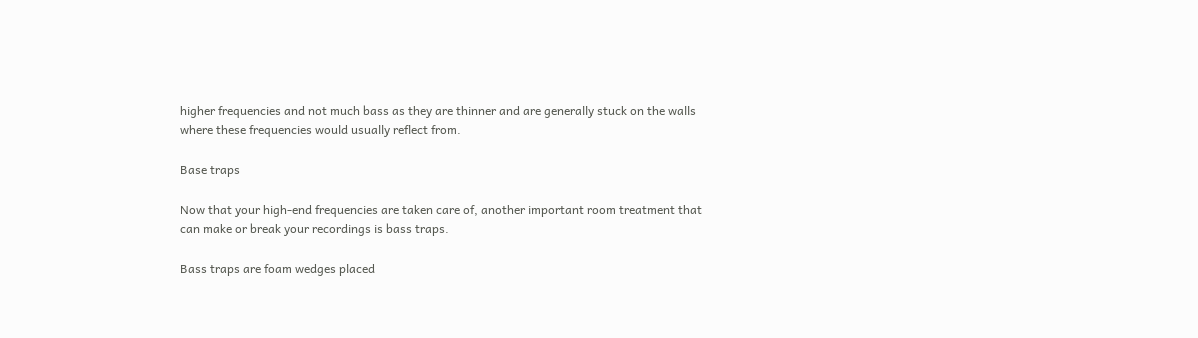higher frequencies and not much bass as they are thinner and are generally stuck on the walls where these frequencies would usually reflect from.

Base traps

Now that your high-end frequencies are taken care of, another important room treatment that can make or break your recordings is bass traps.

Bass traps are foam wedges placed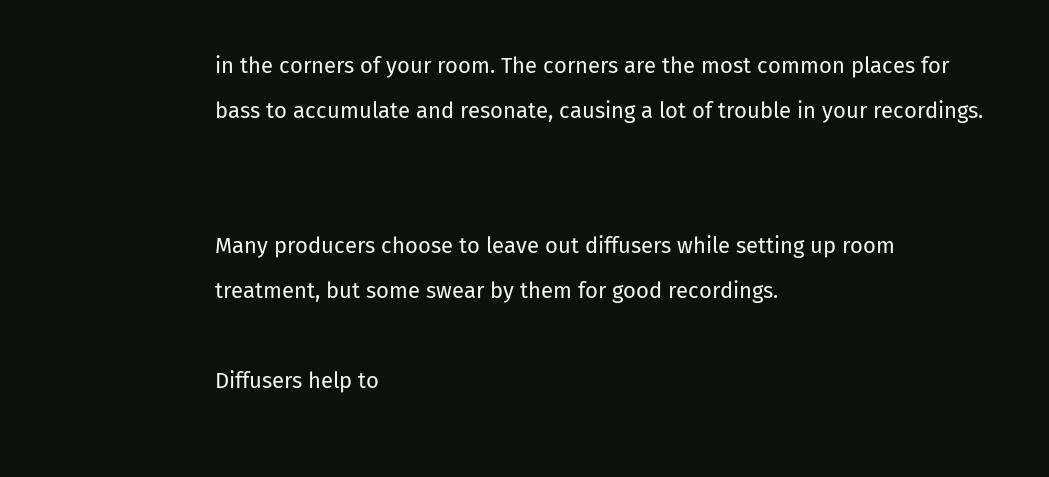in the corners of your room. The corners are the most common places for bass to accumulate and resonate, causing a lot of trouble in your recordings.


Many producers choose to leave out diffusers while setting up room treatment, but some swear by them for good recordings.

Diffusers help to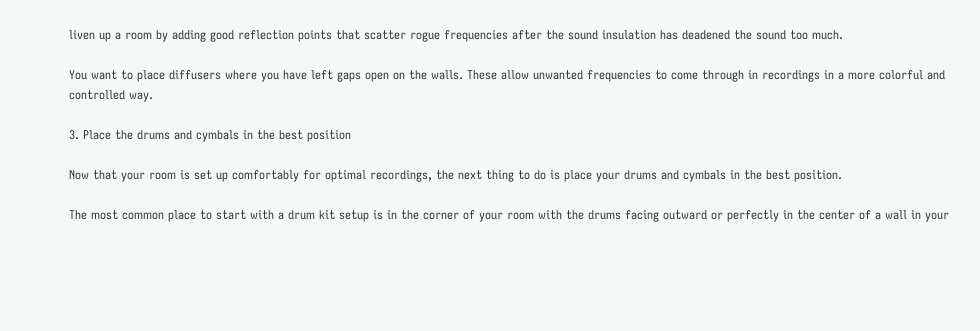liven up a room by adding good reflection points that scatter rogue frequencies after the sound insulation has deadened the sound too much.

You want to place diffusers where you have left gaps open on the walls. These allow unwanted frequencies to come through in recordings in a more colorful and controlled way.

3. Place the drums and cymbals in the best position

Now that your room is set up comfortably for optimal recordings, the next thing to do is place your drums and cymbals in the best position.

The most common place to start with a drum kit setup is in the corner of your room with the drums facing outward or perfectly in the center of a wall in your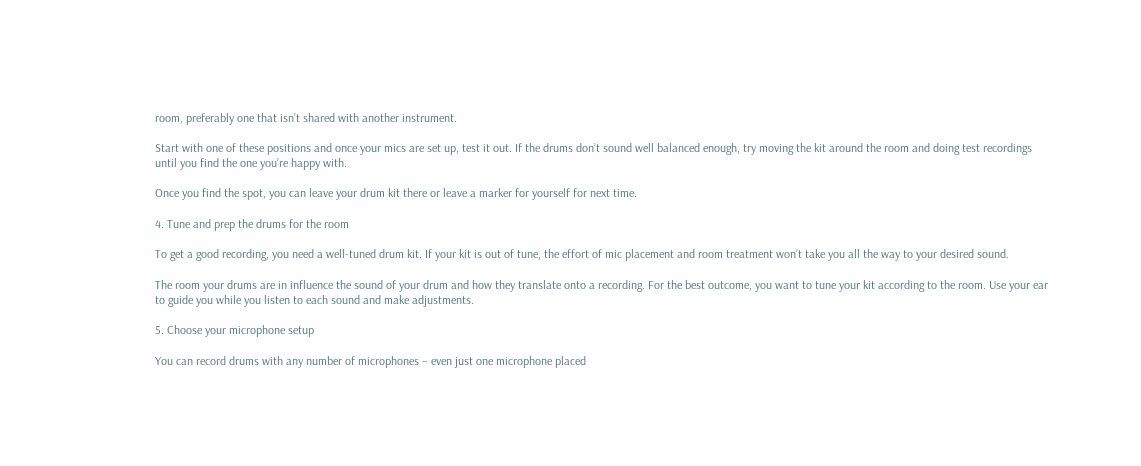room, preferably one that isn’t shared with another instrument.

Start with one of these positions and once your mics are set up, test it out. If the drums don’t sound well balanced enough, try moving the kit around the room and doing test recordings until you find the one you’re happy with.

Once you find the spot, you can leave your drum kit there or leave a marker for yourself for next time.

4. Tune and prep the drums for the room

To get a good recording, you need a well-tuned drum kit. If your kit is out of tune, the effort of mic placement and room treatment won’t take you all the way to your desired sound.

The room your drums are in influence the sound of your drum and how they translate onto a recording. For the best outcome, you want to tune your kit according to the room. Use your ear to guide you while you listen to each sound and make adjustments.

5. Choose your microphone setup

You can record drums with any number of microphones – even just one microphone placed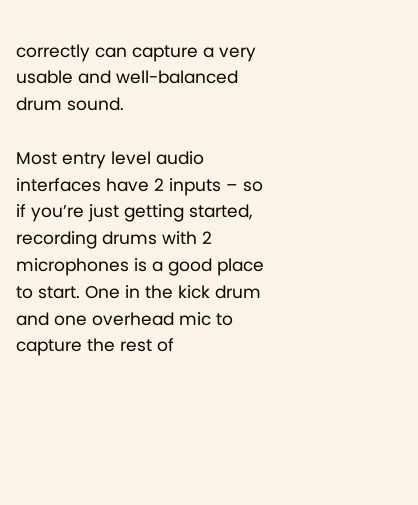correctly can capture a very usable and well-balanced drum sound.

Most entry level audio interfaces have 2 inputs – so if you’re just getting started, recording drums with 2 microphones is a good place to start. One in the kick drum and one overhead mic to capture the rest of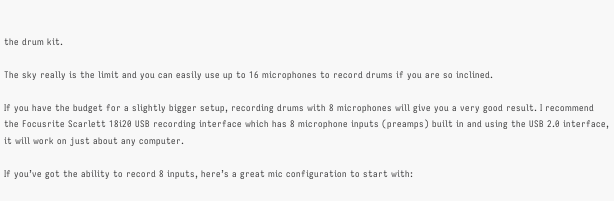the drum kit.

The sky really is the limit and you can easily use up to 16 microphones to record drums if you are so inclined.

If you have the budget for a slightly bigger setup, recording drums with 8 microphones will give you a very good result. I recommend the Focusrite Scarlett 18i20 USB recording interface which has 8 microphone inputs (preamps) built in and using the USB 2.0 interface, it will work on just about any computer.

If you’ve got the ability to record 8 inputs, here’s a great mic configuration to start with: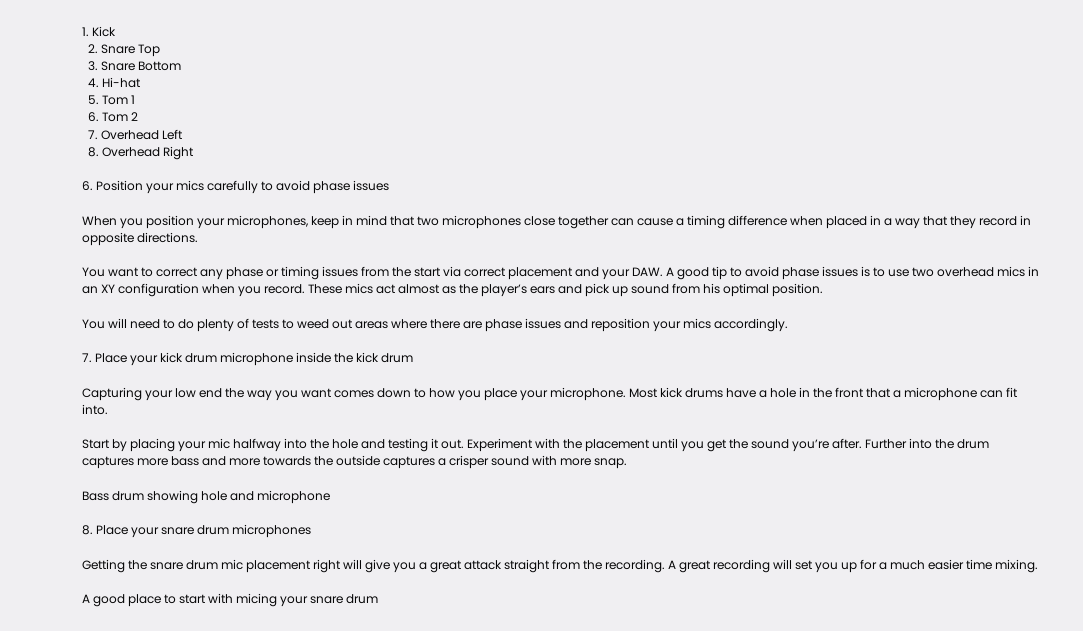1. Kick
  2. Snare Top
  3. Snare Bottom
  4. Hi-hat
  5. Tom 1
  6. Tom 2
  7. Overhead Left
  8. Overhead Right

6. Position your mics carefully to avoid phase issues

When you position your microphones, keep in mind that two microphones close together can cause a timing difference when placed in a way that they record in opposite directions.

You want to correct any phase or timing issues from the start via correct placement and your DAW. A good tip to avoid phase issues is to use two overhead mics in an XY configuration when you record. These mics act almost as the player’s ears and pick up sound from his optimal position.

You will need to do plenty of tests to weed out areas where there are phase issues and reposition your mics accordingly.

7. Place your kick drum microphone inside the kick drum

Capturing your low end the way you want comes down to how you place your microphone. Most kick drums have a hole in the front that a microphone can fit into.

Start by placing your mic halfway into the hole and testing it out. Experiment with the placement until you get the sound you’re after. Further into the drum captures more bass and more towards the outside captures a crisper sound with more snap.

Bass drum showing hole and microphone

8. Place your snare drum microphones

Getting the snare drum mic placement right will give you a great attack straight from the recording. A great recording will set you up for a much easier time mixing.

A good place to start with micing your snare drum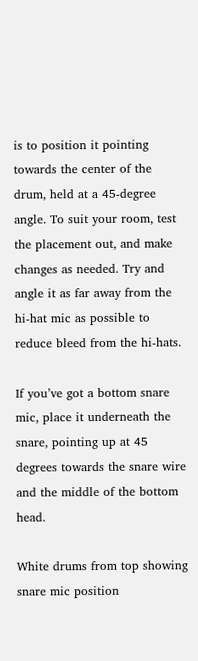is to position it pointing towards the center of the drum, held at a 45-degree angle. To suit your room, test the placement out, and make changes as needed. Try and angle it as far away from the hi-hat mic as possible to reduce bleed from the hi-hats.

If you’ve got a bottom snare mic, place it underneath the snare, pointing up at 45 degrees towards the snare wire and the middle of the bottom head.

White drums from top showing snare mic position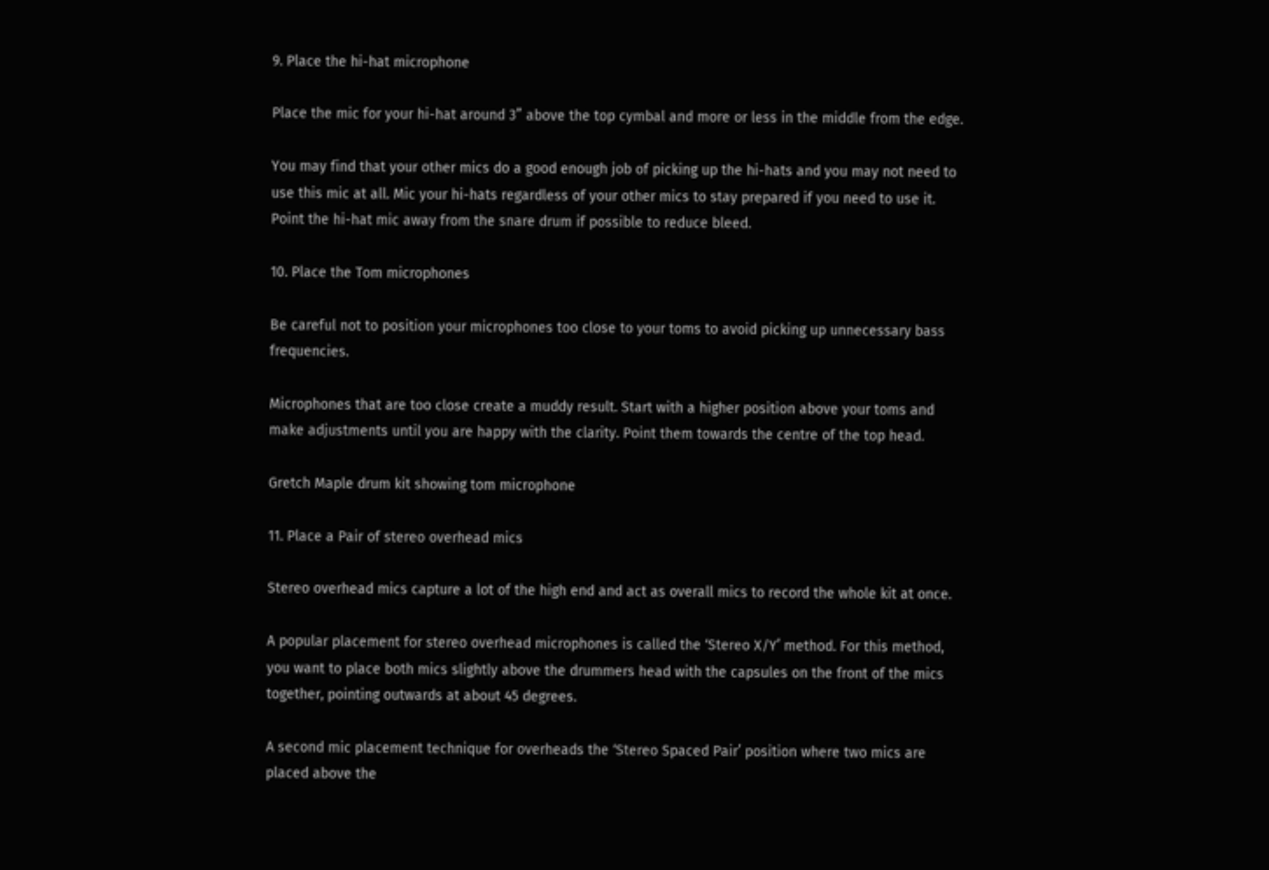9. Place the hi-hat microphone

Place the mic for your hi-hat around 3” above the top cymbal and more or less in the middle from the edge.

You may find that your other mics do a good enough job of picking up the hi-hats and you may not need to use this mic at all. Mic your hi-hats regardless of your other mics to stay prepared if you need to use it. Point the hi-hat mic away from the snare drum if possible to reduce bleed.

10. Place the Tom microphones

Be careful not to position your microphones too close to your toms to avoid picking up unnecessary bass frequencies.

Microphones that are too close create a muddy result. Start with a higher position above your toms and make adjustments until you are happy with the clarity. Point them towards the centre of the top head.

Gretch Maple drum kit showing tom microphone

11. Place a Pair of stereo overhead mics

Stereo overhead mics capture a lot of the high end and act as overall mics to record the whole kit at once.

A popular placement for stereo overhead microphones is called the ‘Stereo X/Y’ method. For this method, you want to place both mics slightly above the drummers head with the capsules on the front of the mics together, pointing outwards at about 45 degrees.

A second mic placement technique for overheads the ‘Stereo Spaced Pair’ position where two mics are placed above the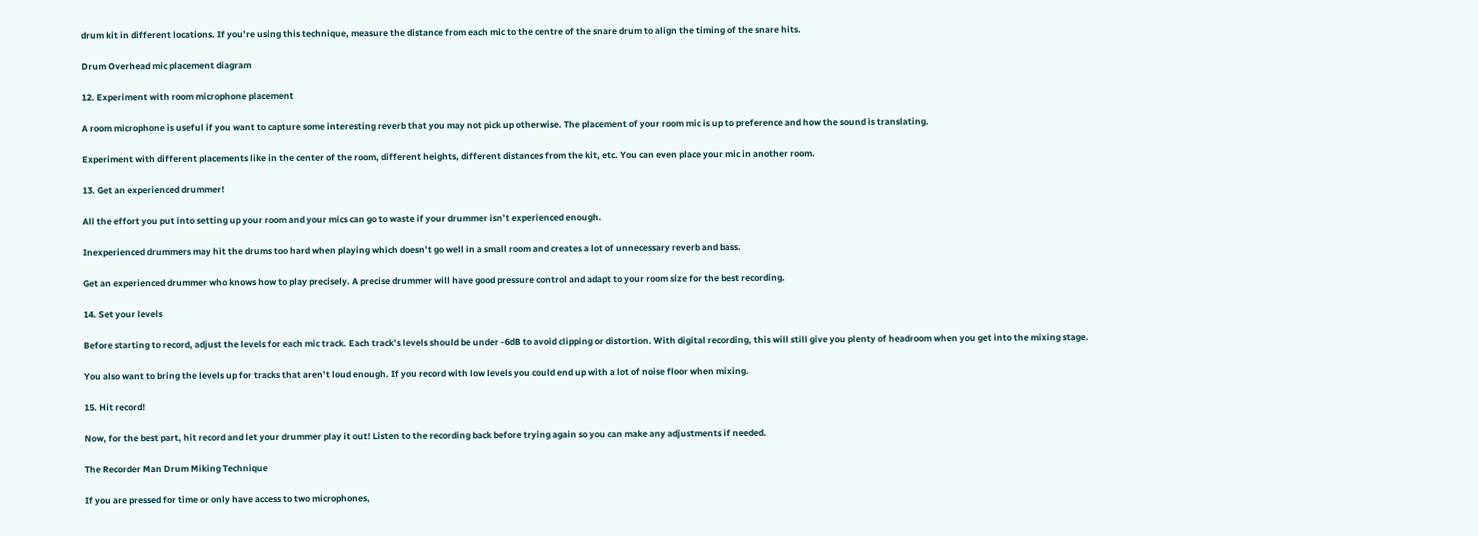drum kit in different locations. If you’re using this technique, measure the distance from each mic to the centre of the snare drum to align the timing of the snare hits.

Drum Overhead mic placement diagram

12. Experiment with room microphone placement

A room microphone is useful if you want to capture some interesting reverb that you may not pick up otherwise. The placement of your room mic is up to preference and how the sound is translating.

Experiment with different placements like in the center of the room, different heights, different distances from the kit, etc. You can even place your mic in another room.

13. Get an experienced drummer!

All the effort you put into setting up your room and your mics can go to waste if your drummer isn’t experienced enough.

Inexperienced drummers may hit the drums too hard when playing which doesn’t go well in a small room and creates a lot of unnecessary reverb and bass.

Get an experienced drummer who knows how to play precisely. A precise drummer will have good pressure control and adapt to your room size for the best recording.

14. Set your levels

Before starting to record, adjust the levels for each mic track. Each track’s levels should be under -6dB to avoid clipping or distortion. With digital recording, this will still give you plenty of headroom when you get into the mixing stage.

You also want to bring the levels up for tracks that aren’t loud enough. If you record with low levels you could end up with a lot of noise floor when mixing.

15. Hit record!

Now, for the best part, hit record and let your drummer play it out! Listen to the recording back before trying again so you can make any adjustments if needed.

The Recorder Man Drum Miking Technique

If you are pressed for time or only have access to two microphones,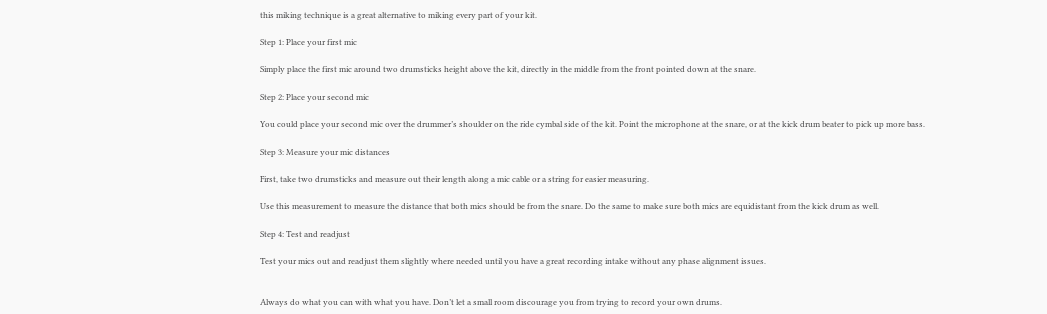this miking technique is a great alternative to miking every part of your kit.

Step 1: Place your first mic

Simply place the first mic around two drumsticks height above the kit, directly in the middle from the front pointed down at the snare.

Step 2: Place your second mic

You could place your second mic over the drummer’s shoulder on the ride cymbal side of the kit. Point the microphone at the snare, or at the kick drum beater to pick up more bass.

Step 3: Measure your mic distances

First, take two drumsticks and measure out their length along a mic cable or a string for easier measuring.

Use this measurement to measure the distance that both mics should be from the snare. Do the same to make sure both mics are equidistant from the kick drum as well.

Step 4: Test and readjust

Test your mics out and readjust them slightly where needed until you have a great recording intake without any phase alignment issues.


Always do what you can with what you have. Don’t let a small room discourage you from trying to record your own drums.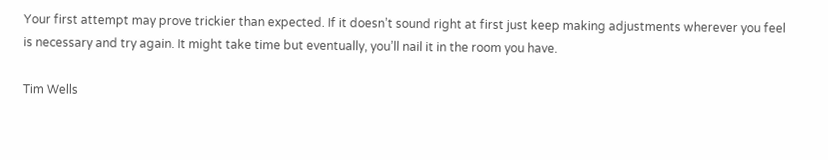Your first attempt may prove trickier than expected. If it doesn’t sound right at first just keep making adjustments wherever you feel is necessary and try again. It might take time but eventually, you’ll nail it in the room you have.

Tim Wells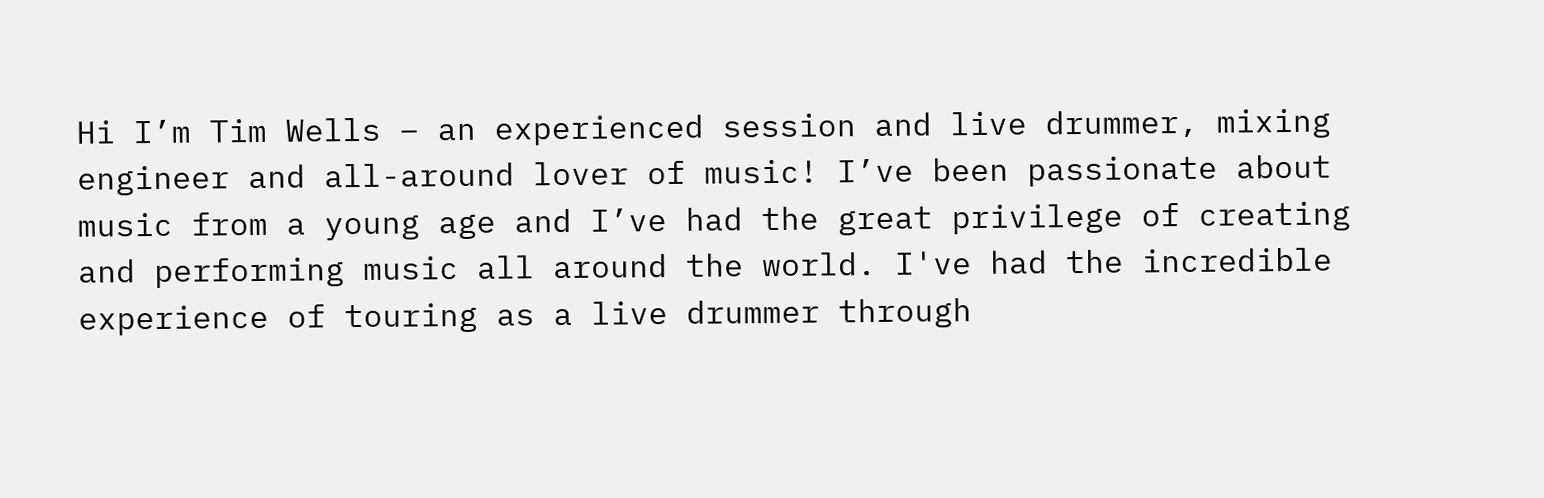Hi I’m Tim Wells – an experienced session and live drummer, mixing engineer and all-around lover of music! I’ve been passionate about music from a young age and I’ve had the great privilege of creating and performing music all around the world. I've had the incredible experience of touring as a live drummer through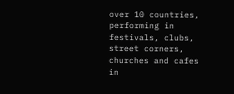over 10 countries, performing in festivals, clubs, street corners, churches and cafes in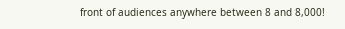front of audiences anywhere between 8 and 8,000!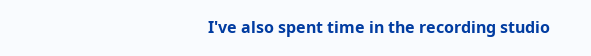I've also spent time in the recording studio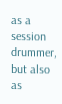as a session drummer, but also as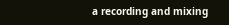a recording and mixing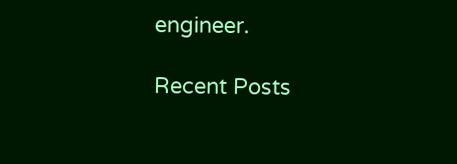engineer.

Recent Posts